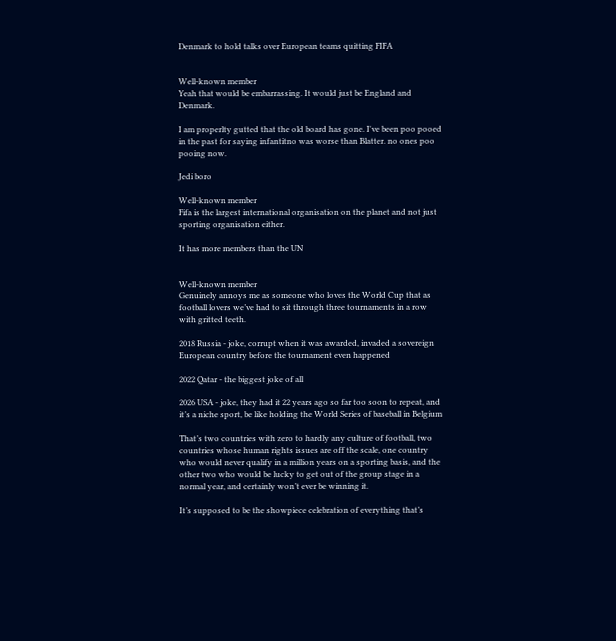Denmark to hold talks over European teams quitting FIFA


Well-known member
Yeah that would be embarrassing. It would just be England and Denmark.

I am properlty gutted that the old board has gone. I've been poo pooed in the past for saying infantitno was worse than Blatter. no ones poo pooing now.

Jedi boro

Well-known member
Fifa is the largest international organisation on the planet and not just sporting organisation either.

It has more members than the UN


Well-known member
Genuinely annoys me as someone who loves the World Cup that as football lovers we’ve had to sit through three tournaments in a row with gritted teeth.

2018 Russia - joke, corrupt when it was awarded, invaded a sovereign European country before the tournament even happened

2022 Qatar - the biggest joke of all

2026 USA - joke, they had it 22 years ago so far too soon to repeat, and it’s a niche sport, be like holding the World Series of baseball in Belgium

That’s two countries with zero to hardly any culture of football, two countries whose human rights issues are off the scale, one country who would never qualify in a million years on a sporting basis, and the other two who would be lucky to get out of the group stage in a normal year, and certainly won’t ever be winning it.

It’s supposed to be the showpiece celebration of everything that’s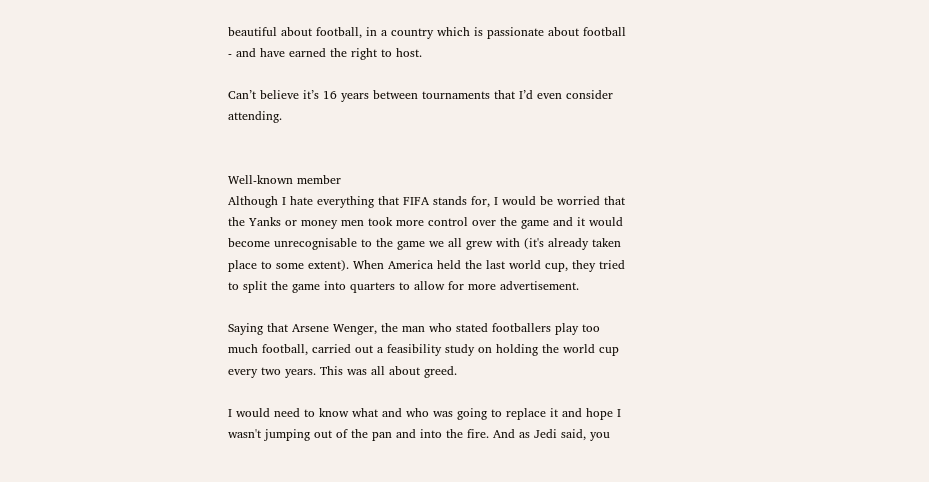beautiful about football, in a country which is passionate about football - and have earned the right to host.

Can’t believe it’s 16 years between tournaments that I’d even consider attending.


Well-known member
Although I hate everything that FIFA stands for, I would be worried that the Yanks or money men took more control over the game and it would become unrecognisable to the game we all grew with (it's already taken place to some extent). When America held the last world cup, they tried to split the game into quarters to allow for more advertisement.

Saying that Arsene Wenger, the man who stated footballers play too much football, carried out a feasibility study on holding the world cup every two years. This was all about greed.

I would need to know what and who was going to replace it and hope I wasn't jumping out of the pan and into the fire. And as Jedi said, you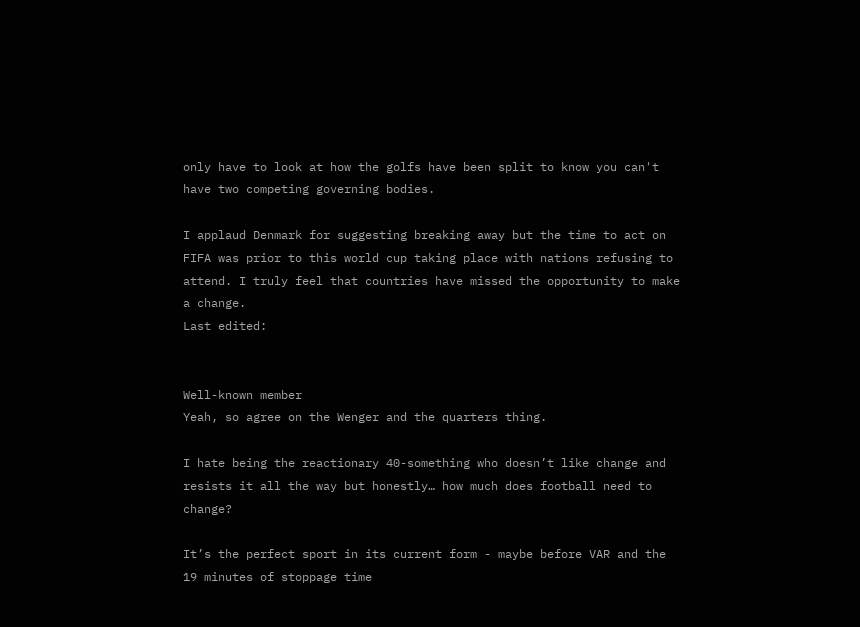only have to look at how the golfs have been split to know you can't have two competing governing bodies.

I applaud Denmark for suggesting breaking away but the time to act on FIFA was prior to this world cup taking place with nations refusing to attend. I truly feel that countries have missed the opportunity to make a change.
Last edited:


Well-known member
Yeah, so agree on the Wenger and the quarters thing.

I hate being the reactionary 40-something who doesn’t like change and resists it all the way but honestly… how much does football need to change?

It’s the perfect sport in its current form - maybe before VAR and the 19 minutes of stoppage time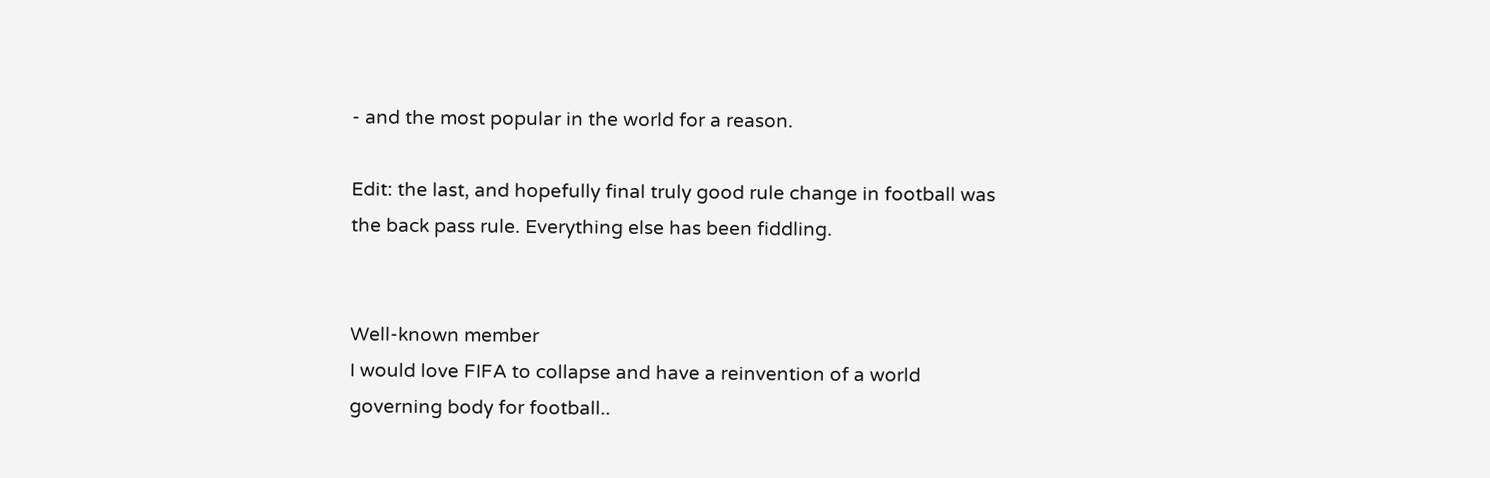- and the most popular in the world for a reason.

Edit: the last, and hopefully final truly good rule change in football was the back pass rule. Everything else has been fiddling.


Well-known member
I would love FIFA to collapse and have a reinvention of a world governing body for football..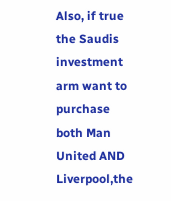Also, if true the Saudis investment arm want to purchase both Man United AND Liverpool,the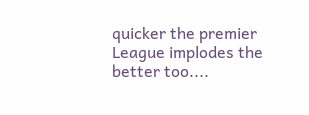quicker the premier League implodes the better too....